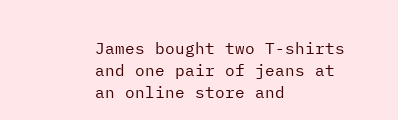James bought two T-shirts and one pair of jeans at an online store and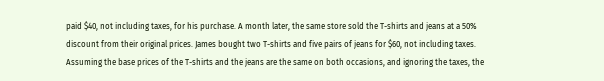paid $40, not including taxes, for his purchase. A month later, the same store sold the T-shirts and jeans at a 50% discount from their original prices. James bought two T-shirts and five pairs of jeans for $60, not including taxes. Assuming the base prices of the T-shirts and the jeans are the same on both occasions, and ignoring the taxes, the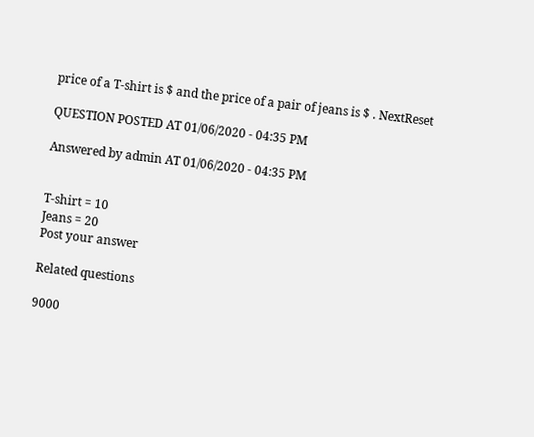price of a T-shirt is $ and the price of a pair of jeans is $ . NextReset

QUESTION POSTED AT 01/06/2020 - 04:35 PM

Answered by admin AT 01/06/2020 - 04:35 PM


T-shirt = 10
Jeans = 20
Post your answer

Related questions

9000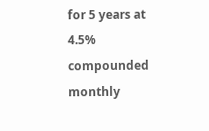for 5 years at 4.5% compounded monthly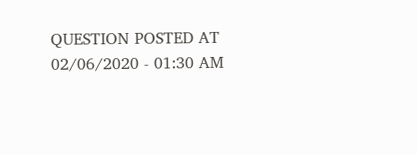QUESTION POSTED AT 02/06/2020 - 01:30 AM